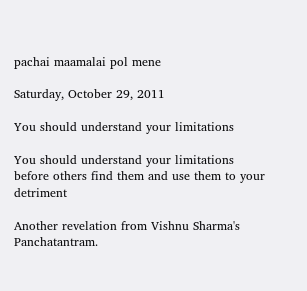pachai maamalai pol mene

Saturday, October 29, 2011

You should understand your limitations

You should understand your limitations before others find them and use them to your detriment

Another revelation from Vishnu Sharma's Panchatantram.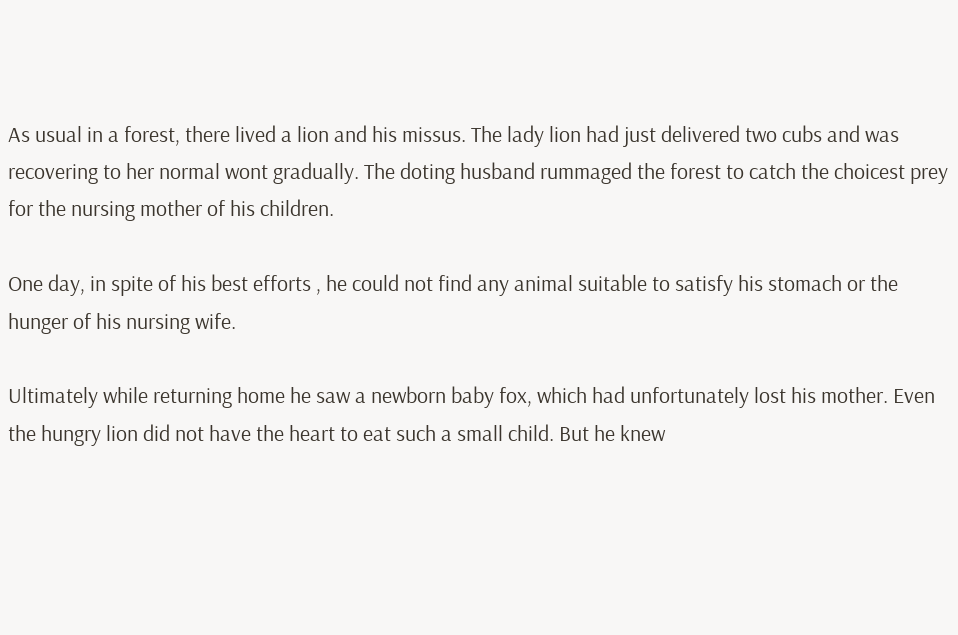As usual in a forest, there lived a lion and his missus. The lady lion had just delivered two cubs and was recovering to her normal wont gradually. The doting husband rummaged the forest to catch the choicest prey for the nursing mother of his children.

One day, in spite of his best efforts , he could not find any animal suitable to satisfy his stomach or the hunger of his nursing wife.

Ultimately while returning home he saw a newborn baby fox, which had unfortunately lost his mother. Even the hungry lion did not have the heart to eat such a small child. But he knew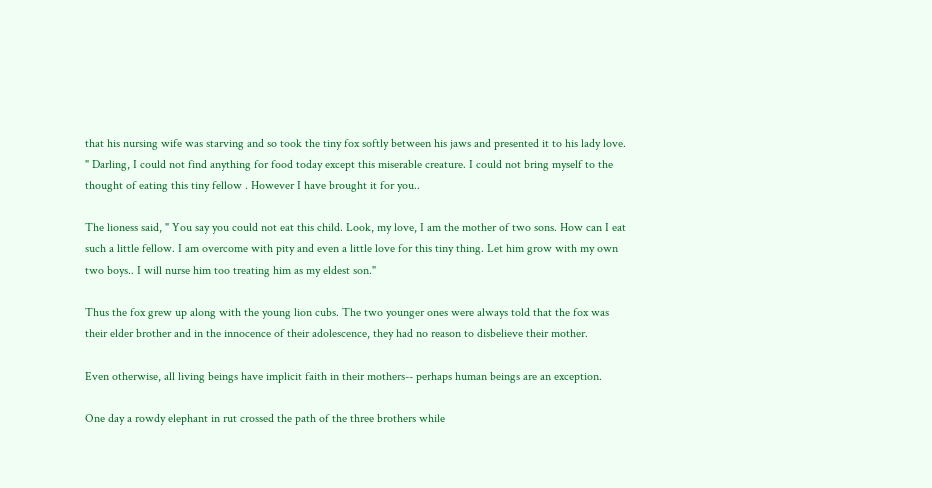that his nursing wife was starving and so took the tiny fox softly between his jaws and presented it to his lady love. " Darling, I could not find anything for food today except this miserable creature. I could not bring myself to the thought of eating this tiny fellow . However I have brought it for you..

The lioness said, " You say you could not eat this child. Look, my love, I am the mother of two sons. How can I eat such a little fellow. I am overcome with pity and even a little love for this tiny thing. Let him grow with my own two boys.. I will nurse him too treating him as my eldest son."

Thus the fox grew up along with the young lion cubs. The two younger ones were always told that the fox was their elder brother and in the innocence of their adolescence, they had no reason to disbelieve their mother.

Even otherwise, all living beings have implicit faith in their mothers-- perhaps human beings are an exception.

One day a rowdy elephant in rut crossed the path of the three brothers while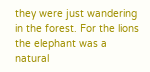they were just wandering in the forest. For the lions the elephant was a natural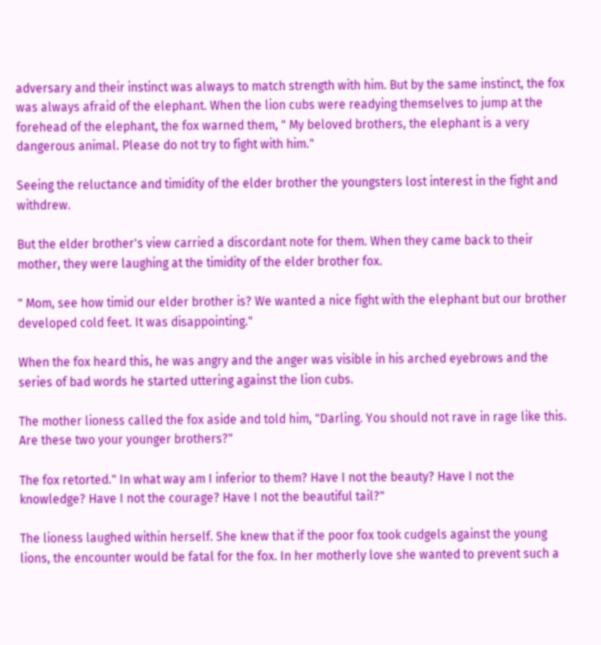adversary and their instinct was always to match strength with him. But by the same instinct, the fox was always afraid of the elephant. When the lion cubs were readying themselves to jump at the forehead of the elephant, the fox warned them, " My beloved brothers, the elephant is a very dangerous animal. Please do not try to fight with him."

Seeing the reluctance and timidity of the elder brother the youngsters lost interest in the fight and withdrew.

But the elder brother's view carried a discordant note for them. When they came back to their mother, they were laughing at the timidity of the elder brother fox.

" Mom, see how timid our elder brother is? We wanted a nice fight with the elephant but our brother developed cold feet. It was disappointing."

When the fox heard this, he was angry and the anger was visible in his arched eyebrows and the series of bad words he started uttering against the lion cubs.

The mother lioness called the fox aside and told him, "Darling. You should not rave in rage like this. Are these two your younger brothers?"

The fox retorted." In what way am I inferior to them? Have I not the beauty? Have I not the knowledge? Have I not the courage? Have I not the beautiful tail?"

The lioness laughed within herself. She knew that if the poor fox took cudgels against the young lions, the encounter would be fatal for the fox. In her motherly love she wanted to prevent such a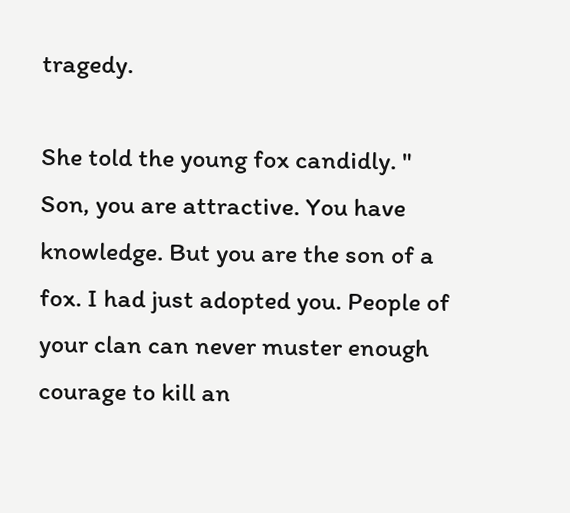tragedy.

She told the young fox candidly. " Son, you are attractive. You have knowledge. But you are the son of a fox. I had just adopted you. People of your clan can never muster enough courage to kill an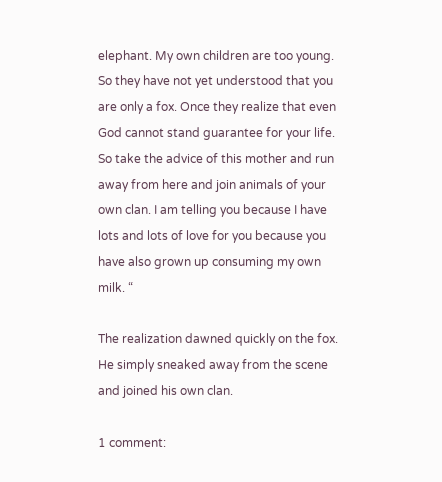elephant. My own children are too young. So they have not yet understood that you are only a fox. Once they realize that even God cannot stand guarantee for your life. So take the advice of this mother and run away from here and join animals of your own clan. I am telling you because I have lots and lots of love for you because you have also grown up consuming my own milk. “

The realization dawned quickly on the fox. He simply sneaked away from the scene and joined his own clan.

1 comment: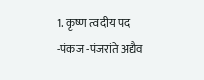1. कृष्ण त्वदीय पद -पंकज -पंजरांते अद्यैव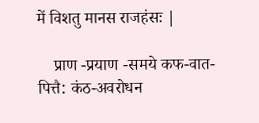में विशतु मानस राजहंसः |

    प्राण -प्रयाण -समये कफ-वात-पित्तै: कंठ-अवरोधन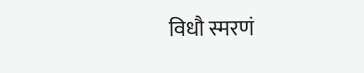विधौ स्मरणं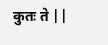कुतः ते ||